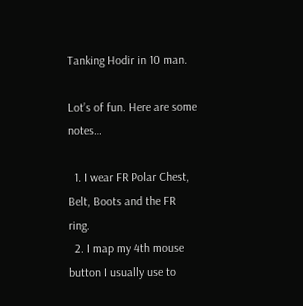Tanking Hodir in 10 man.

Lot’s of fun. Here are some notes…

  1. I wear FR Polar Chest, Belt, Boots and the FR ring.
  2. I map my 4th mouse button I usually use to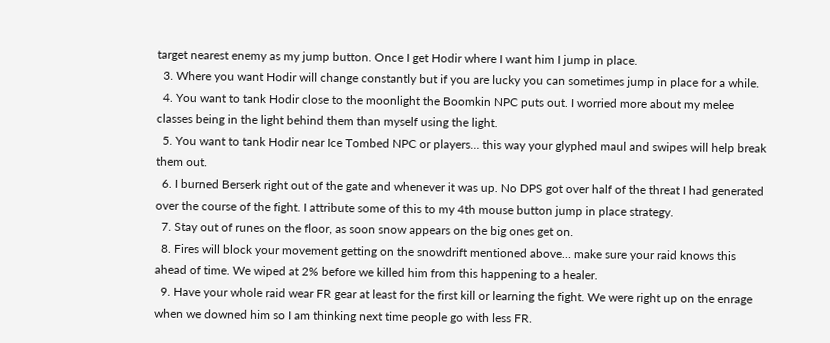target nearest enemy as my jump button. Once I get Hodir where I want him I jump in place.
  3. Where you want Hodir will change constantly but if you are lucky you can sometimes jump in place for a while.
  4. You want to tank Hodir close to the moonlight the Boomkin NPC puts out. I worried more about my melee classes being in the light behind them than myself using the light.
  5. You want to tank Hodir near Ice Tombed NPC or players… this way your glyphed maul and swipes will help break them out.
  6. I burned Berserk right out of the gate and whenever it was up. No DPS got over half of the threat I had generated over the course of the fight. I attribute some of this to my 4th mouse button jump in place strategy.
  7. Stay out of runes on the floor, as soon snow appears on the big ones get on.
  8. Fires will block your movement getting on the snowdrift mentioned above… make sure your raid knows this ahead of time. We wiped at 2% before we killed him from this happening to a healer.
  9. Have your whole raid wear FR gear at least for the first kill or learning the fight. We were right up on the enrage when we downed him so I am thinking next time people go with less FR.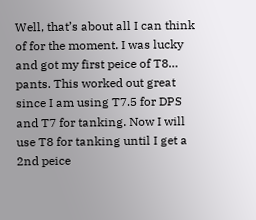Well, that’s about all I can think of for the moment. I was lucky and got my first peice of T8… pants. This worked out great since I am using T7.5 for DPS and T7 for tanking. Now I will use T8 for tanking until I get a 2nd peice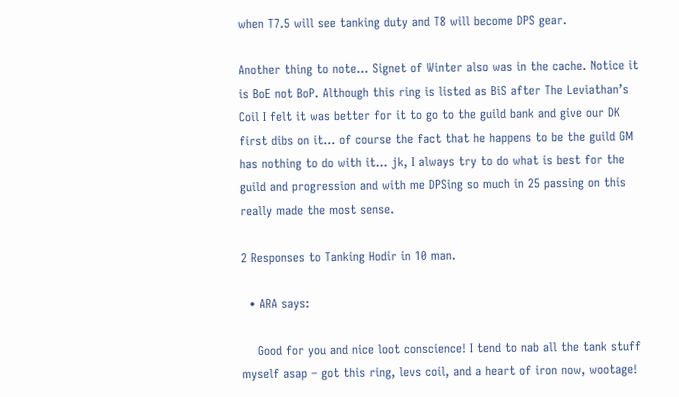when T7.5 will see tanking duty and T8 will become DPS gear.

Another thing to note… Signet of Winter also was in the cache. Notice it is BoE not BoP. Although this ring is listed as BiS after The Leviathan’s Coil I felt it was better for it to go to the guild bank and give our DK first dibs on it… of course the fact that he happens to be the guild GM has nothing to do with it… jk, I always try to do what is best for the guild and progression and with me DPSing so much in 25 passing on this really made the most sense.

2 Responses to Tanking Hodir in 10 man.

  • ARA says:

    Good for you and nice loot conscience! I tend to nab all the tank stuff myself asap – got this ring, levs coil, and a heart of iron now, wootage!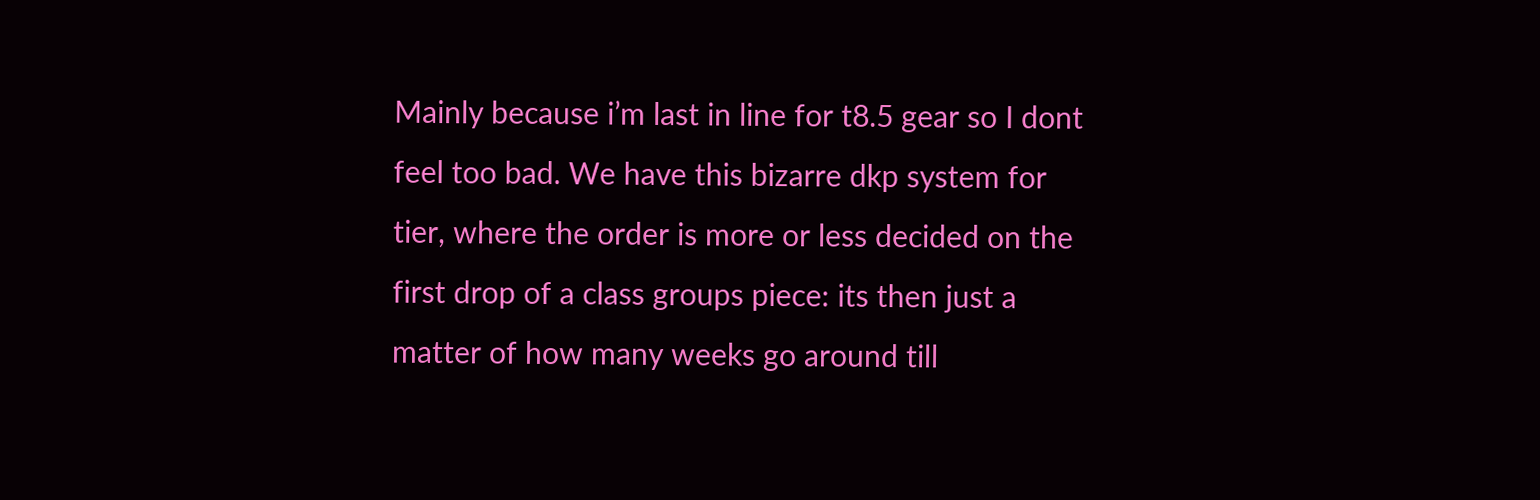Mainly because i’m last in line for t8.5 gear so I dont feel too bad. We have this bizarre dkp system for tier, where the order is more or less decided on the first drop of a class groups piece: its then just a matter of how many weeks go around till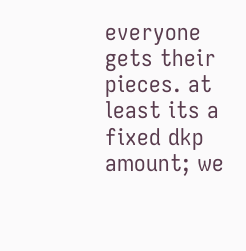everyone gets their pieces. at least its a fixed dkp amount; we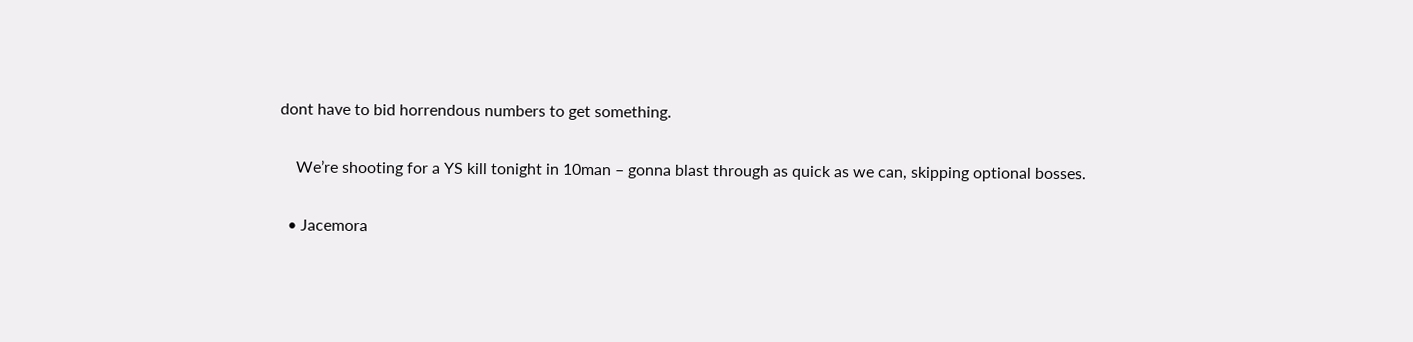dont have to bid horrendous numbers to get something.

    We’re shooting for a YS kill tonight in 10man – gonna blast through as quick as we can, skipping optional bosses.

  • Jacemora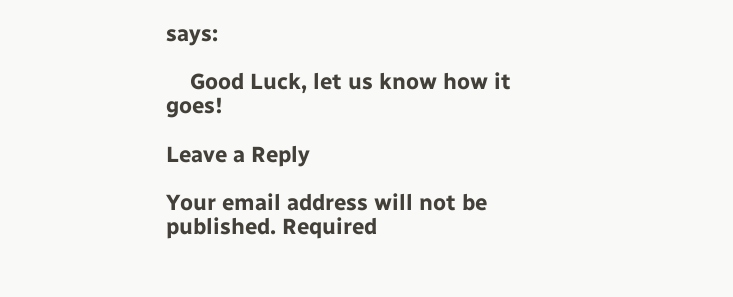says:

    Good Luck, let us know how it goes!

Leave a Reply

Your email address will not be published. Required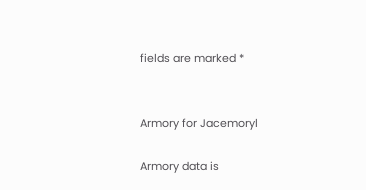fields are marked *


Armory for Jacemoryl

Armory data is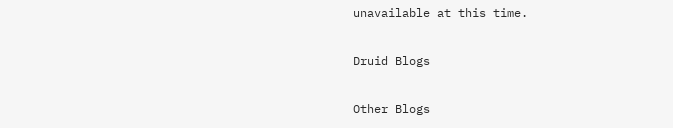unavailable at this time.

Druid Blogs

Other Blogs